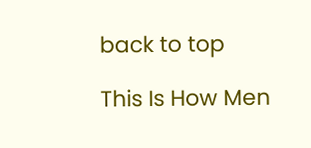back to top

This Is How Men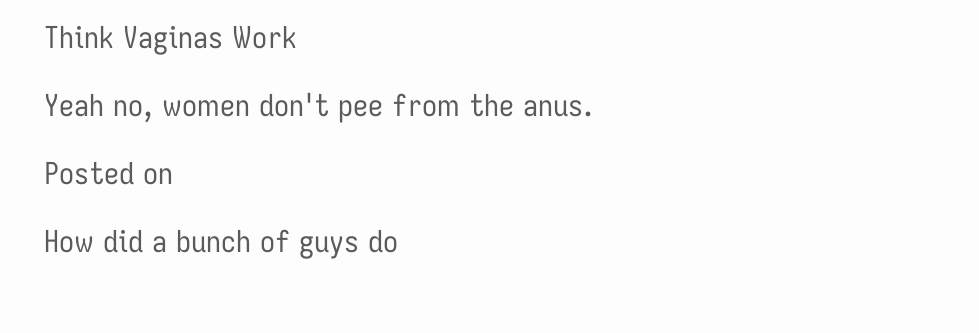Think Vaginas Work

Yeah no, women don't pee from the anus.

Posted on

How did a bunch of guys do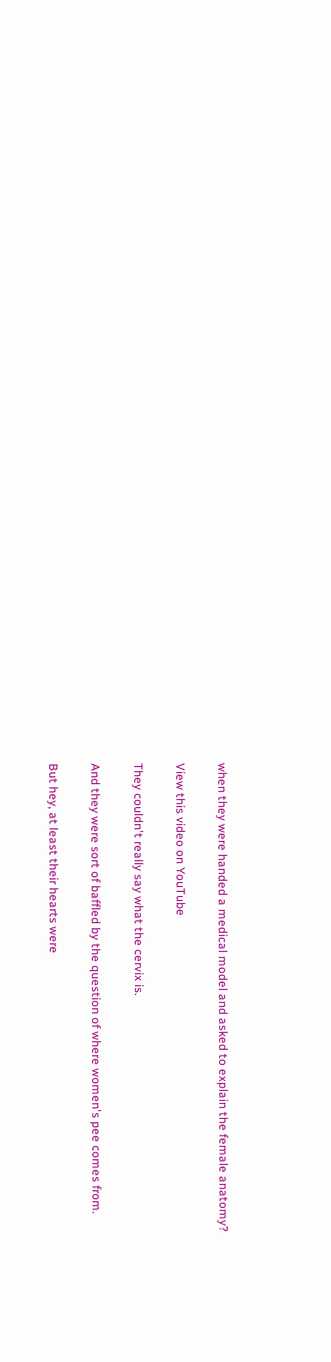when they were handed a medical model and asked to explain the female anatomy?

View this video on YouTube

They couldn't really say what the cervix is.

And they were sort of baffled by the question of where women's pee comes from.

But hey, at least their hearts were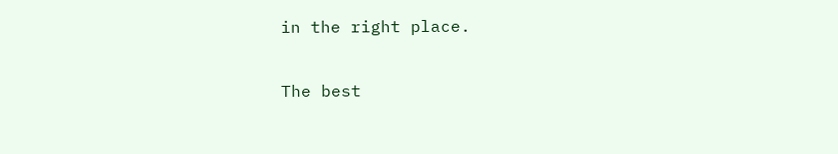in the right place.

The best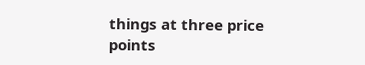things at three price points